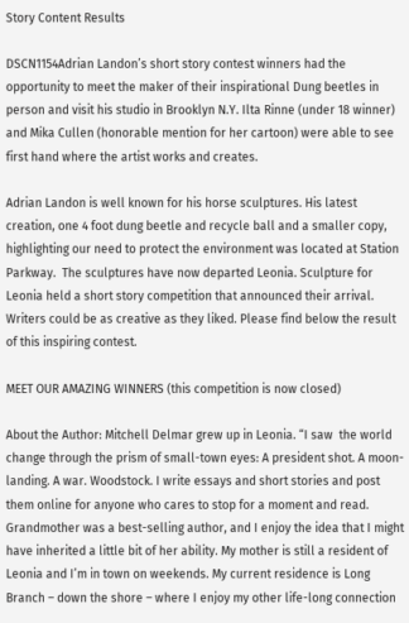Story Content Results

DSCN1154Adrian Landon’s short story contest winners had the opportunity to meet the maker of their inspirational Dung beetles in person and visit his studio in Brooklyn N.Y. Ilta Rinne (under 18 winner) and Mika Cullen (honorable mention for her cartoon) were able to see first hand where the artist works and creates.

Adrian Landon is well known for his horse sculptures. His latest creation, one 4 foot dung beetle and recycle ball and a smaller copy, highlighting our need to protect the environment was located at Station Parkway.  The sculptures have now departed Leonia. Sculpture for Leonia held a short story competition that announced their arrival. Writers could be as creative as they liked. Please find below the result of this inspiring contest.

MEET OUR AMAZING WINNERS (this competition is now closed)

About the Author: Mitchell Delmar grew up in Leonia. “I saw  the world change through the prism of small-town eyes: A president shot. A moon-landing. A war. Woodstock. I write essays and short stories and post them online for anyone who cares to stop for a moment and read. Grandmother was a best-selling author, and I enjoy the idea that I might have inherited a little bit of her ability. My mother is still a resident of Leonia and I’m in town on weekends. My current residence is Long Branch – down the shore – where I enjoy my other life-long connection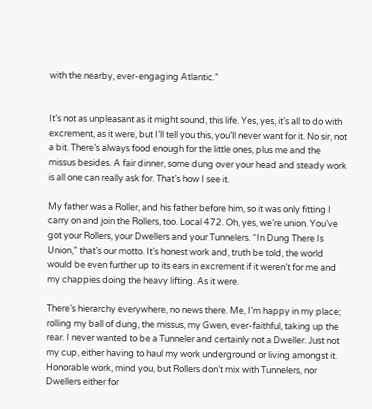with the nearby, ever-engaging Atlantic.”


It’s not as unpleasant as it might sound, this life. Yes, yes, it’s all to do with excrement, as it were, but I’ll tell you this, you’ll never want for it. No sir, not a bit. There’s always food enough for the little ones, plus me and the missus besides. A fair dinner, some dung over your head and steady work is all one can really ask for. That’s how I see it.

My father was a Roller, and his father before him, so it was only fitting I carry on and join the Rollers, too. Local 472. Oh, yes, we’re union. You’ve got your Rollers, your Dwellers and your Tunnelers. “In Dung There Is Union,” that’s our motto. It’s honest work and, truth be told, the world would be even further up to its ears in excrement if it weren’t for me and my chappies doing the heavy lifting. As it were.

There’s hierarchy everywhere, no news there. Me, I’m happy in my place; rolling my ball of dung, the missus, my Gwen, ever-faithful, taking up the rear. I never wanted to be a Tunneler and certainly not a Dweller. Just not my cup, either having to haul my work underground or living amongst it. Honorable work, mind you, but Rollers don’t mix with Tunnelers, nor Dwellers either for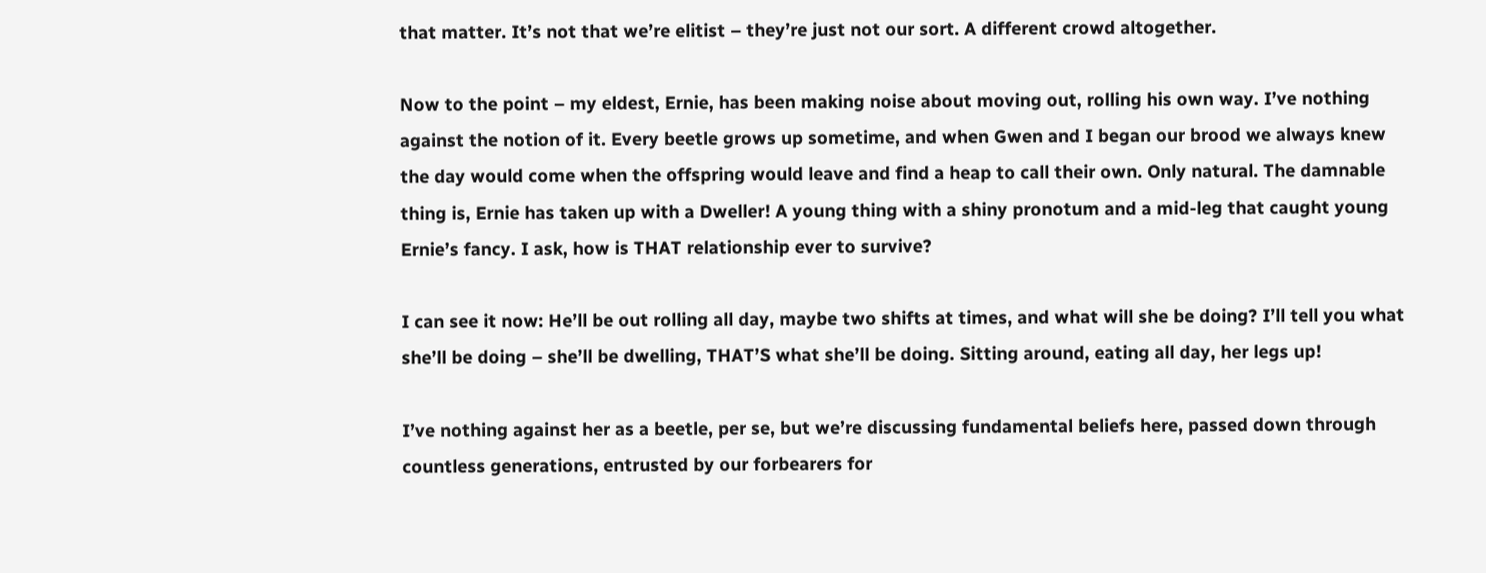that matter. It’s not that we’re elitist – they’re just not our sort. A different crowd altogether.

Now to the point – my eldest, Ernie, has been making noise about moving out, rolling his own way. I’ve nothing against the notion of it. Every beetle grows up sometime, and when Gwen and I began our brood we always knew the day would come when the offspring would leave and find a heap to call their own. Only natural. The damnable thing is, Ernie has taken up with a Dweller! A young thing with a shiny pronotum and a mid-leg that caught young Ernie’s fancy. I ask, how is THAT relationship ever to survive?

I can see it now: He’ll be out rolling all day, maybe two shifts at times, and what will she be doing? I’ll tell you what she’ll be doing – she’ll be dwelling, THAT’S what she’ll be doing. Sitting around, eating all day, her legs up!

I’ve nothing against her as a beetle, per se, but we’re discussing fundamental beliefs here, passed down through countless generations, entrusted by our forbearers for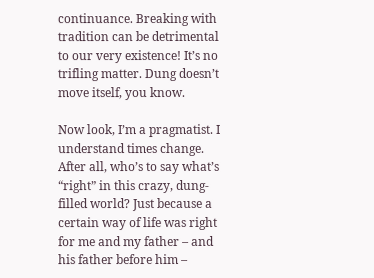continuance. Breaking with tradition can be detrimental to our very existence! It’s no trifling matter. Dung doesn’t move itself, you know.

Now look, I’m a pragmatist. I understand times change. After all, who’s to say what’s “right” in this crazy, dung-filled world? Just because a certain way of life was right for me and my father – and his father before him –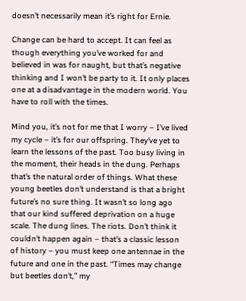doesn’t necessarily mean it’s right for Ernie.

Change can be hard to accept. It can feel as though everything you’ve worked for and believed in was for naught, but that’s negative thinking and I won’t be party to it. It only places one at a disadvantage in the modern world. You have to roll with the times.

Mind you, it’s not for me that I worry – I’ve lived my cycle – it’s for our offspring. They’ve yet to learn the lessons of the past. Too busy living in the moment, their heads in the dung. Perhaps that’s the natural order of things. What these young beetles don’t understand is that a bright future’s no sure thing. It wasn’t so long ago that our kind suffered deprivation on a huge scale. The dung lines. The riots. Don’t think it couldn’t happen again – that’s a classic lesson of history – you must keep one antennae in the future and one in the past. “Times may change but beetles don’t,” my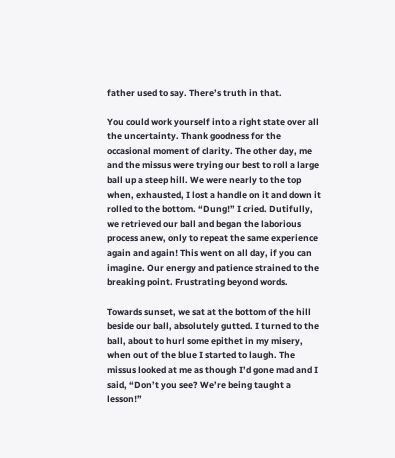father used to say. There’s truth in that.

You could work yourself into a right state over all the uncertainty. Thank goodness for the occasional moment of clarity. The other day, me and the missus were trying our best to roll a large ball up a steep hill. We were nearly to the top when, exhausted, I lost a handle on it and down it rolled to the bottom. “Dung!” I cried. Dutifully, we retrieved our ball and began the laborious process anew, only to repeat the same experience again and again! This went on all day, if you can imagine. Our energy and patience strained to the breaking point. Frustrating beyond words.

Towards sunset, we sat at the bottom of the hill beside our ball, absolutely gutted. I turned to the ball, about to hurl some epithet in my misery, when out of the blue I started to laugh. The missus looked at me as though I’d gone mad and I said, “Don’t you see? We’re being taught a lesson!”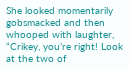She looked momentarily gobsmacked and then whooped with laughter, “Crikey, you’re right! Look at the two of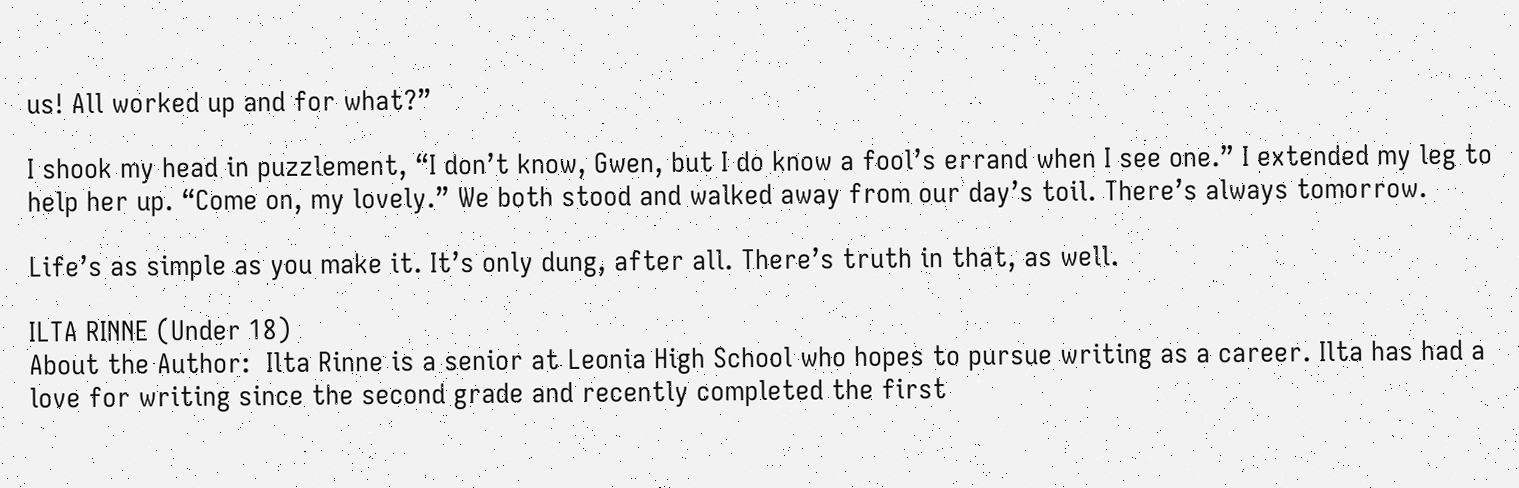us! All worked up and for what?”

I shook my head in puzzlement, “I don’t know, Gwen, but I do know a fool’s errand when I see one.” I extended my leg to help her up. “Come on, my lovely.” We both stood and walked away from our day’s toil. There’s always tomorrow.

Life’s as simple as you make it. It’s only dung, after all. There’s truth in that, as well.

ILTA RINNE (Under 18)
About the Author:  Ilta Rinne is a senior at Leonia High School who hopes to pursue writing as a career. Ilta has had a love for writing since the second grade and recently completed the first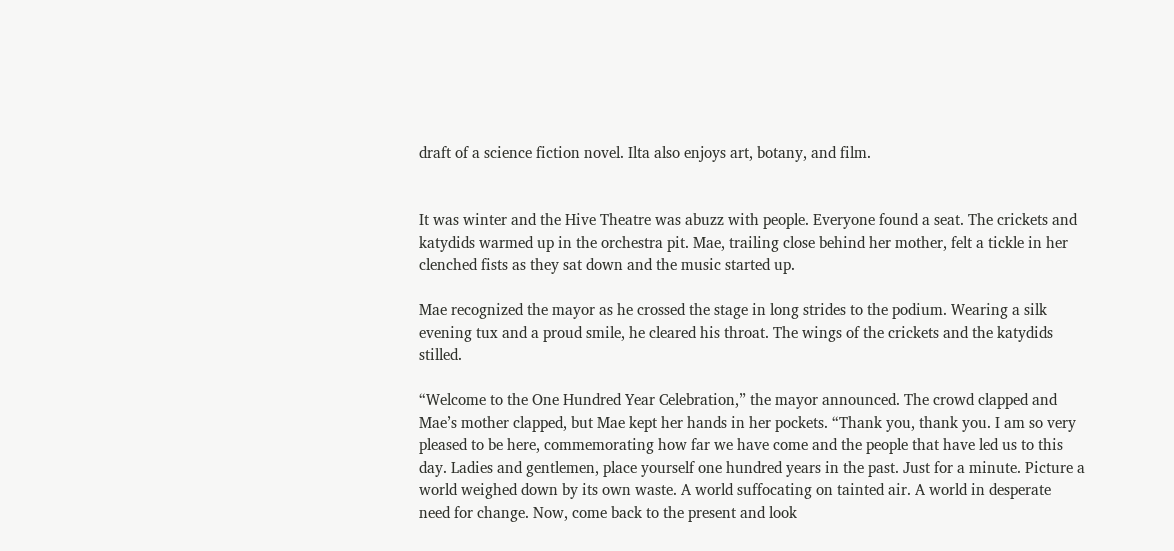draft of a science fiction novel. Ilta also enjoys art, botany, and film.


It was winter and the Hive Theatre was abuzz with people. Everyone found a seat. The crickets and katydids warmed up in the orchestra pit. Mae, trailing close behind her mother, felt a tickle in her clenched fists as they sat down and the music started up.

Mae recognized the mayor as he crossed the stage in long strides to the podium. Wearing a silk evening tux and a proud smile, he cleared his throat. The wings of the crickets and the katydids stilled.

“Welcome to the One Hundred Year Celebration,” the mayor announced. The crowd clapped and Mae’s mother clapped, but Mae kept her hands in her pockets. “Thank you, thank you. I am so very pleased to be here, commemorating how far we have come and the people that have led us to this day. Ladies and gentlemen, place yourself one hundred years in the past. Just for a minute. Picture a world weighed down by its own waste. A world suffocating on tainted air. A world in desperate need for change. Now, come back to the present and look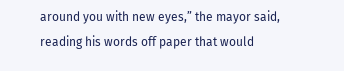around you with new eyes,” the mayor said, reading his words off paper that would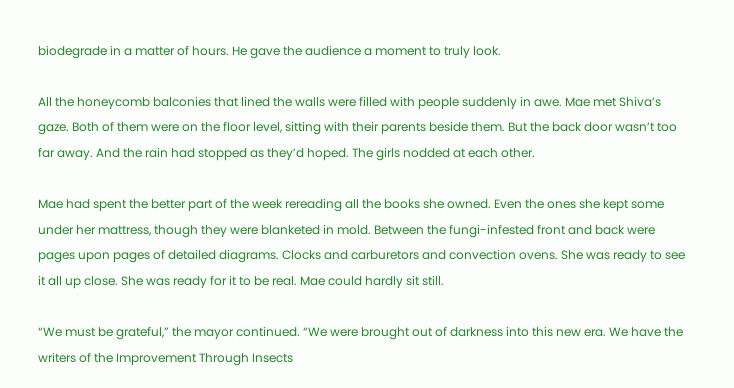biodegrade in a matter of hours. He gave the audience a moment to truly look.

All the honeycomb balconies that lined the walls were filled with people suddenly in awe. Mae met Shiva’s gaze. Both of them were on the floor level, sitting with their parents beside them. But the back door wasn’t too far away. And the rain had stopped as they’d hoped. The girls nodded at each other.

Mae had spent the better part of the week rereading all the books she owned. Even the ones she kept some under her mattress, though they were blanketed in mold. Between the fungi-infested front and back were pages upon pages of detailed diagrams. Clocks and carburetors and convection ovens. She was ready to see it all up close. She was ready for it to be real. Mae could hardly sit still.

“We must be grateful,” the mayor continued. “We were brought out of darkness into this new era. We have the writers of the Improvement Through Insects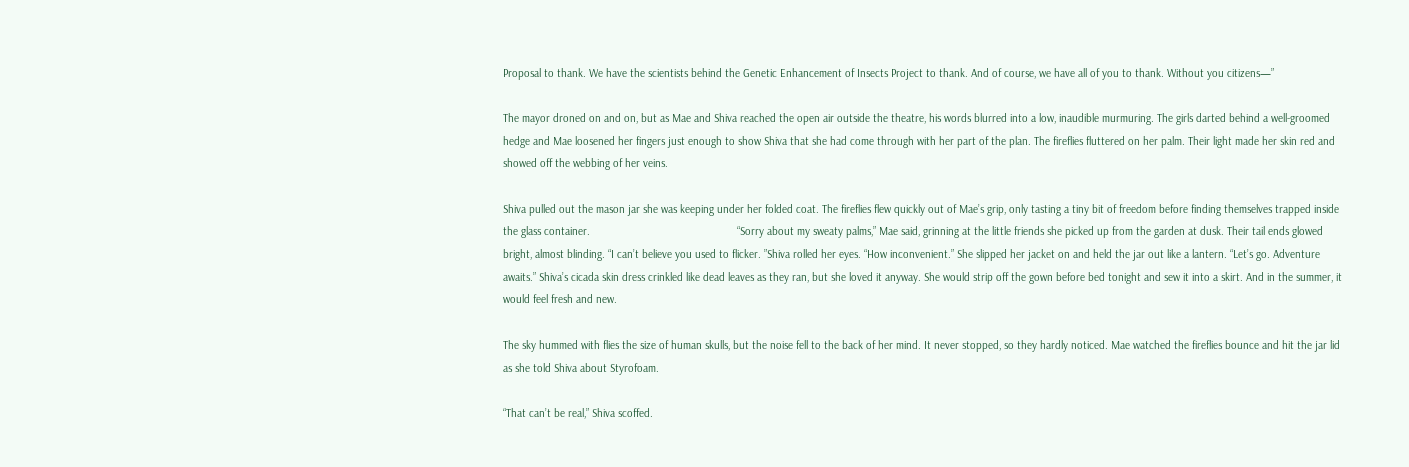Proposal to thank. We have the scientists behind the Genetic Enhancement of Insects Project to thank. And of course, we have all of you to thank. Without you citizens—”

The mayor droned on and on, but as Mae and Shiva reached the open air outside the theatre, his words blurred into a low, inaudible murmuring. The girls darted behind a well-groomed hedge and Mae loosened her fingers just enough to show Shiva that she had come through with her part of the plan. The fireflies fluttered on her palm. Their light made her skin red and showed off the webbing of her veins.

Shiva pulled out the mason jar she was keeping under her folded coat. The fireflies flew quickly out of Mae’s grip, only tasting a tiny bit of freedom before finding themselves trapped inside the glass container.                                                 “Sorry about my sweaty palms,” Mae said, grinning at the little friends she picked up from the garden at dusk. Their tail ends glowed bright, almost blinding. “I can’t believe you used to flicker. ”Shiva rolled her eyes. “How inconvenient.” She slipped her jacket on and held the jar out like a lantern. “Let’s go. Adventure awaits.” Shiva’s cicada skin dress crinkled like dead leaves as they ran, but she loved it anyway. She would strip off the gown before bed tonight and sew it into a skirt. And in the summer, it would feel fresh and new.

The sky hummed with flies the size of human skulls, but the noise fell to the back of her mind. It never stopped, so they hardly noticed. Mae watched the fireflies bounce and hit the jar lid as she told Shiva about Styrofoam.

“That can’t be real,” Shiva scoffed.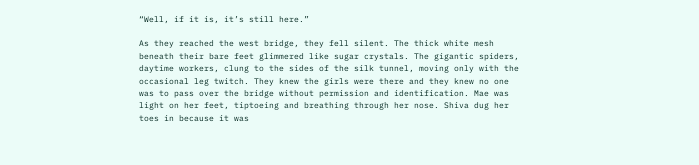“Well, if it is, it’s still here.”

As they reached the west bridge, they fell silent. The thick white mesh beneath their bare feet glimmered like sugar crystals. The gigantic spiders, daytime workers, clung to the sides of the silk tunnel, moving only with the occasional leg twitch. They knew the girls were there and they knew no one was to pass over the bridge without permission and identification. Mae was light on her feet, tiptoeing and breathing through her nose. Shiva dug her toes in because it was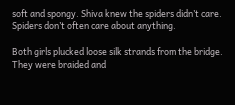soft and spongy. Shiva knew the spiders didn’t care. Spiders don’t often care about anything.

Both girls plucked loose silk strands from the bridge. They were braided and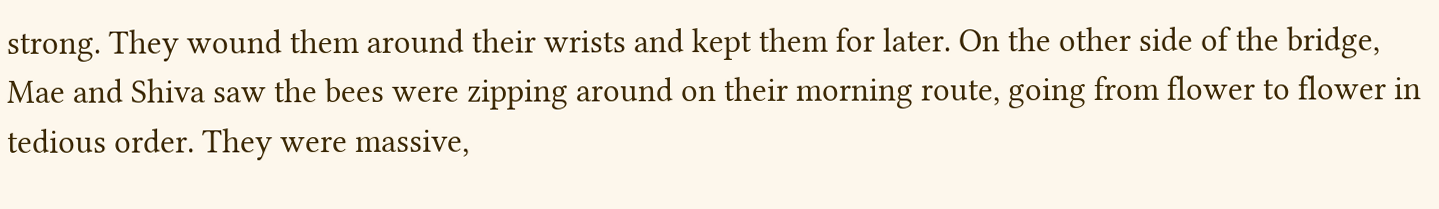strong. They wound them around their wrists and kept them for later. On the other side of the bridge, Mae and Shiva saw the bees were zipping around on their morning route, going from flower to flower in tedious order. They were massive,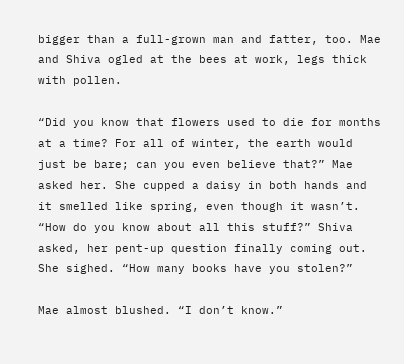bigger than a full-grown man and fatter, too. Mae and Shiva ogled at the bees at work, legs thick with pollen.

“Did you know that flowers used to die for months at a time? For all of winter, the earth would just be bare; can you even believe that?” Mae asked her. She cupped a daisy in both hands and it smelled like spring, even though it wasn’t. “How do you know about all this stuff?” Shiva asked, her pent-up question finally coming out. She sighed. “How many books have you stolen?”

Mae almost blushed. “I don’t know.”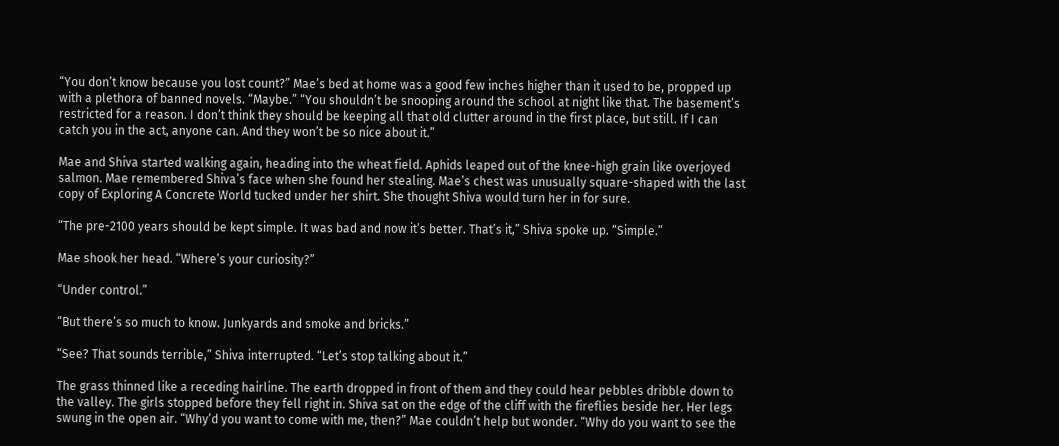“You don’t know because you lost count?” Mae’s bed at home was a good few inches higher than it used to be, propped up with a plethora of banned novels. “Maybe.” “You shouldn’t be snooping around the school at night like that. The basement’s restricted for a reason. I don’t think they should be keeping all that old clutter around in the first place, but still. If I can catch you in the act, anyone can. And they won’t be so nice about it.”

Mae and Shiva started walking again, heading into the wheat field. Aphids leaped out of the knee-high grain like overjoyed salmon. Mae remembered Shiva’s face when she found her stealing. Mae’s chest was unusually square-shaped with the last copy of Exploring A Concrete World tucked under her shirt. She thought Shiva would turn her in for sure.

“The pre-2100 years should be kept simple. It was bad and now it’s better. That’s it,” Shiva spoke up. “Simple.”

Mae shook her head. “Where’s your curiosity?”

“Under control.”

“But there’s so much to know. Junkyards and smoke and bricks.”

“See? That sounds terrible,” Shiva interrupted. “Let’s stop talking about it.”

The grass thinned like a receding hairline. The earth dropped in front of them and they could hear pebbles dribble down to the valley. The girls stopped before they fell right in. Shiva sat on the edge of the cliff with the fireflies beside her. Her legs swung in the open air. “Why’d you want to come with me, then?” Mae couldn’t help but wonder. “Why do you want to see the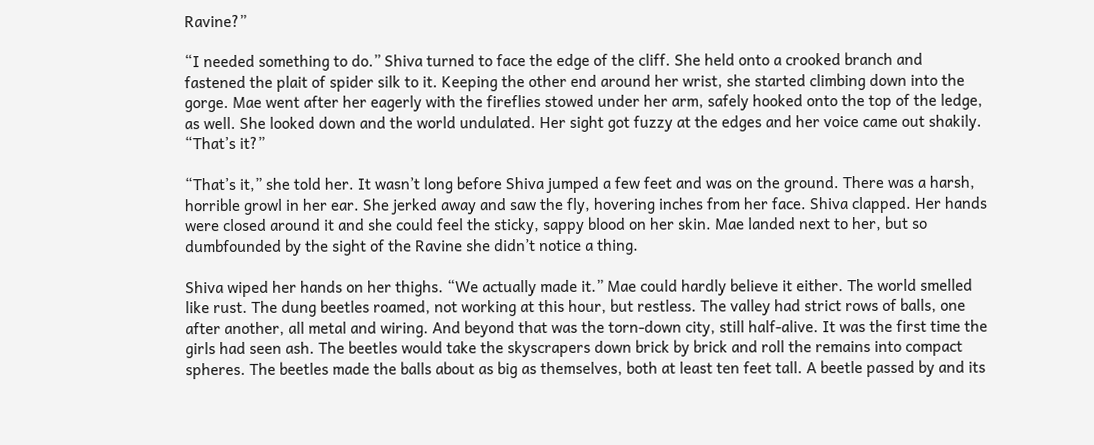Ravine?”

“I needed something to do.” Shiva turned to face the edge of the cliff. She held onto a crooked branch and fastened the plait of spider silk to it. Keeping the other end around her wrist, she started climbing down into the gorge. Mae went after her eagerly with the fireflies stowed under her arm, safely hooked onto the top of the ledge, as well. She looked down and the world undulated. Her sight got fuzzy at the edges and her voice came out shakily. “That’s it?”

“That’s it,” she told her. It wasn’t long before Shiva jumped a few feet and was on the ground. There was a harsh, horrible growl in her ear. She jerked away and saw the fly, hovering inches from her face. Shiva clapped. Her hands were closed around it and she could feel the sticky, sappy blood on her skin. Mae landed next to her, but so dumbfounded by the sight of the Ravine she didn’t notice a thing.

Shiva wiped her hands on her thighs. “We actually made it.” Mae could hardly believe it either. The world smelled like rust. The dung beetles roamed, not working at this hour, but restless. The valley had strict rows of balls, one after another, all metal and wiring. And beyond that was the torn-down city, still half-alive. It was the first time the girls had seen ash. The beetles would take the skyscrapers down brick by brick and roll the remains into compact spheres. The beetles made the balls about as big as themselves, both at least ten feet tall. A beetle passed by and its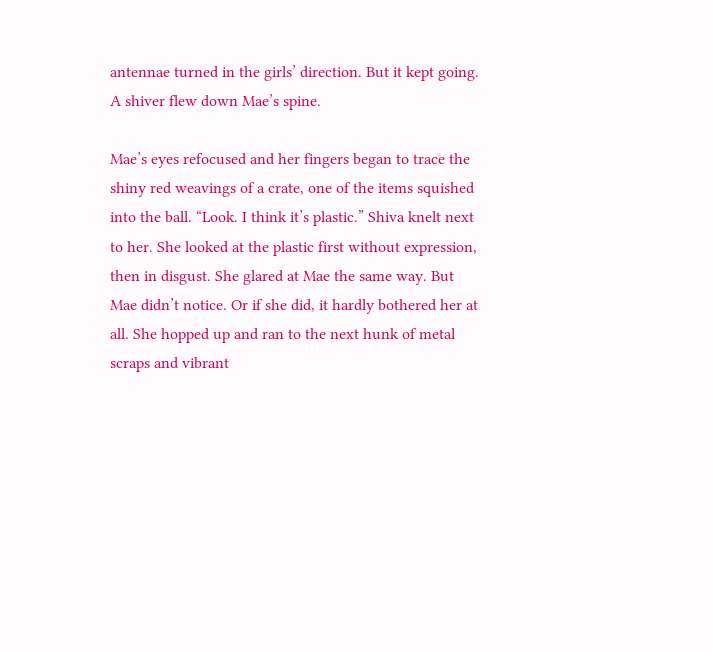antennae turned in the girls’ direction. But it kept going. A shiver flew down Mae’s spine.

Mae’s eyes refocused and her fingers began to trace the shiny red weavings of a crate, one of the items squished into the ball. “Look. I think it’s plastic.” Shiva knelt next to her. She looked at the plastic first without expression, then in disgust. She glared at Mae the same way. But Mae didn’t notice. Or if she did, it hardly bothered her at all. She hopped up and ran to the next hunk of metal scraps and vibrant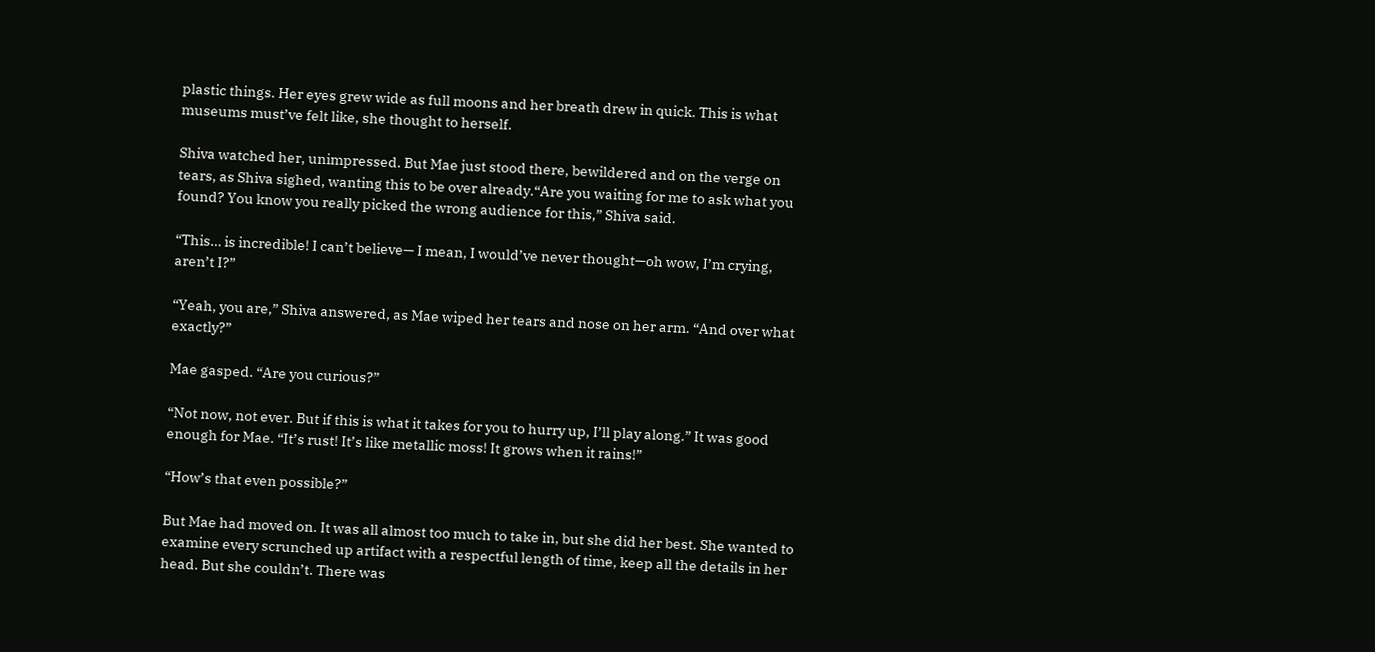plastic things. Her eyes grew wide as full moons and her breath drew in quick. This is what museums must’ve felt like, she thought to herself.

Shiva watched her, unimpressed. But Mae just stood there, bewildered and on the verge on tears, as Shiva sighed, wanting this to be over already.“Are you waiting for me to ask what you found? You know you really picked the wrong audience for this,” Shiva said.

“This… is incredible! I can’t believe— I mean, I would’ve never thought—oh wow, I’m crying, aren’t I?”

“Yeah, you are,” Shiva answered, as Mae wiped her tears and nose on her arm. “And over what exactly?”

Mae gasped. “Are you curious?”

“Not now, not ever. But if this is what it takes for you to hurry up, I’ll play along.” It was good enough for Mae. “It’s rust! It’s like metallic moss! It grows when it rains!”

“How’s that even possible?”

But Mae had moved on. It was all almost too much to take in, but she did her best. She wanted to examine every scrunched up artifact with a respectful length of time, keep all the details in her head. But she couldn’t. There was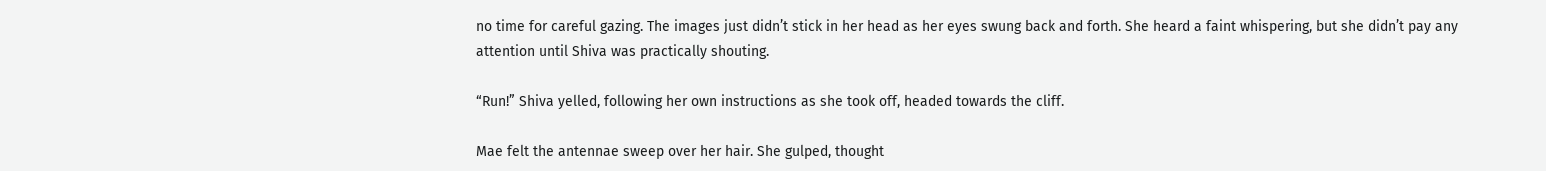no time for careful gazing. The images just didn’t stick in her head as her eyes swung back and forth. She heard a faint whispering, but she didn’t pay any attention until Shiva was practically shouting.

“Run!” Shiva yelled, following her own instructions as she took off, headed towards the cliff.

Mae felt the antennae sweep over her hair. She gulped, thought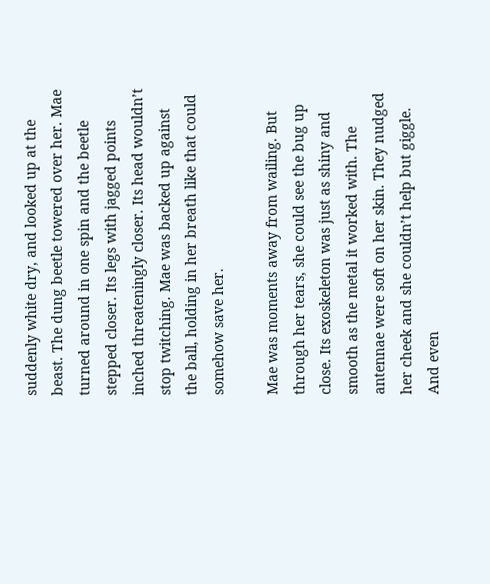suddenly white dry, and looked up at the beast. The dung beetle towered over her. Mae turned around in one spin and the beetle stepped closer. Its legs with jagged points inched threateningly closer. Its head wouldn’t stop twitching. Mae was backed up against the ball, holding in her breath like that could somehow save her.

Mae was moments away from wailing. But through her tears, she could see the bug up close. Its exoskeleton was just as shiny and smooth as the metal it worked with. The antennae were soft on her skin. They nudged her cheek and she couldn’t help but giggle. And even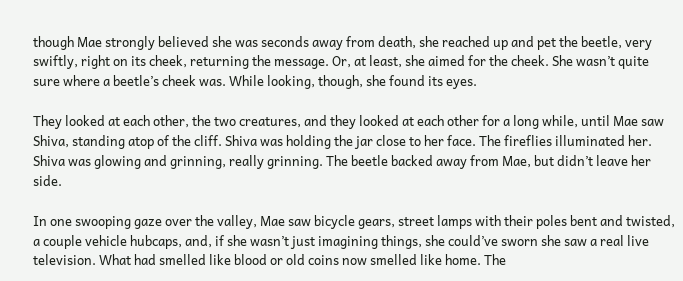though Mae strongly believed she was seconds away from death, she reached up and pet the beetle, very swiftly, right on its cheek, returning the message. Or, at least, she aimed for the cheek. She wasn’t quite sure where a beetle’s cheek was. While looking, though, she found its eyes.

They looked at each other, the two creatures, and they looked at each other for a long while, until Mae saw Shiva, standing atop of the cliff. Shiva was holding the jar close to her face. The fireflies illuminated her. Shiva was glowing and grinning, really grinning. The beetle backed away from Mae, but didn’t leave her side.

In one swooping gaze over the valley, Mae saw bicycle gears, street lamps with their poles bent and twisted, a couple vehicle hubcaps, and, if she wasn’t just imagining things, she could’ve sworn she saw a real live television. What had smelled like blood or old coins now smelled like home. The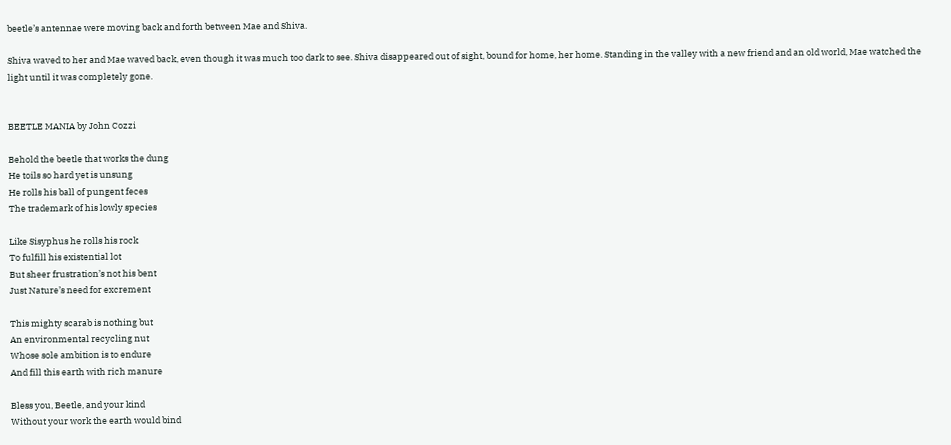beetle’s antennae were moving back and forth between Mae and Shiva.

Shiva waved to her and Mae waved back, even though it was much too dark to see. Shiva disappeared out of sight, bound for home, her home. Standing in the valley with a new friend and an old world, Mae watched the light until it was completely gone.


BEETLE MANIA by John Cozzi

Behold the beetle that works the dung
He toils so hard yet is unsung
He rolls his ball of pungent feces
The trademark of his lowly species

Like Sisyphus he rolls his rock
To fulfill his existential lot
But sheer frustration’s not his bent
Just Nature’s need for excrement

This mighty scarab is nothing but
An environmental recycling nut
Whose sole ambition is to endure
And fill this earth with rich manure

Bless you, Beetle, and your kind
Without your work the earth would bind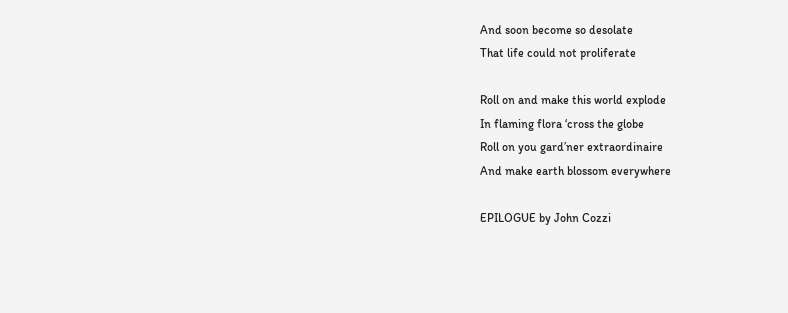And soon become so desolate
That life could not proliferate

Roll on and make this world explode
In flaming flora ‘cross the globe
Roll on you gard’ner extraordinaire
And make earth blossom everywhere

EPILOGUE by John Cozzi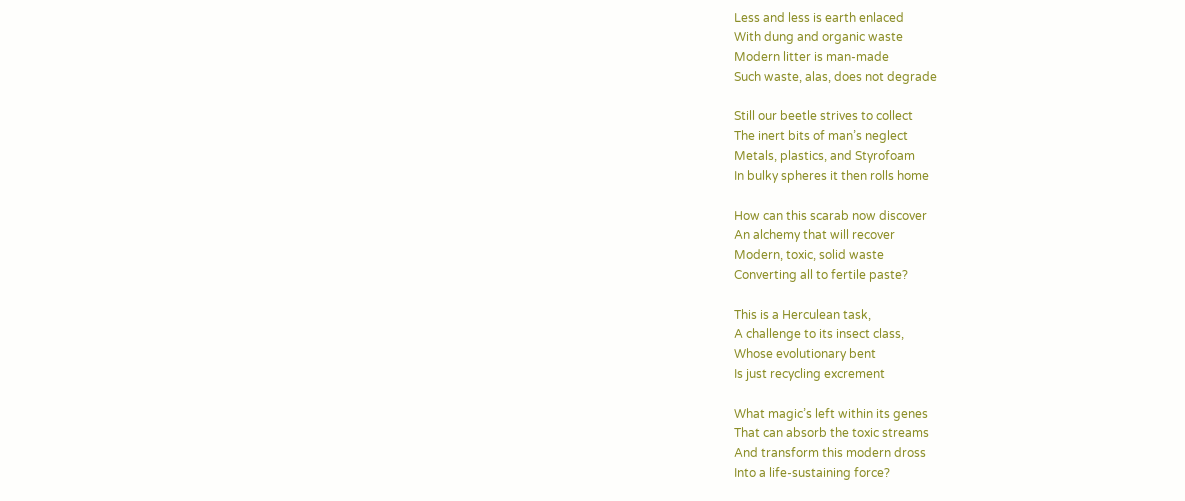Less and less is earth enlaced
With dung and organic waste
Modern litter is man-made
Such waste, alas, does not degrade

Still our beetle strives to collect
The inert bits of man’s neglect
Metals, plastics, and Styrofoam
In bulky spheres it then rolls home

How can this scarab now discover
An alchemy that will recover
Modern, toxic, solid waste
Converting all to fertile paste?

This is a Herculean task,
A challenge to its insect class,
Whose evolutionary bent
Is just recycling excrement

What magic’s left within its genes
That can absorb the toxic streams
And transform this modern dross
Into a life-sustaining force?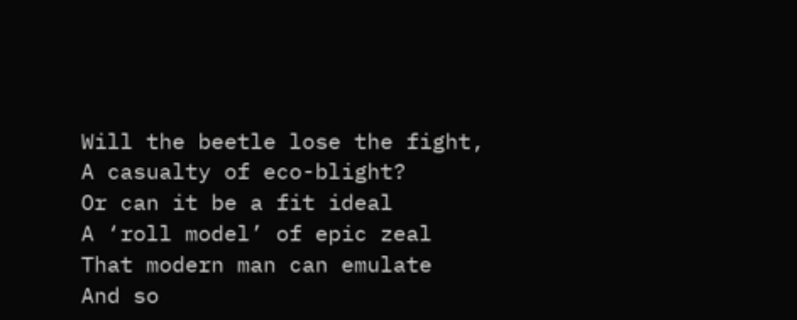Will the beetle lose the fight,
A casualty of eco-blight?
Or can it be a fit ideal
A ‘roll model’ of epic zeal
That modern man can emulate
And so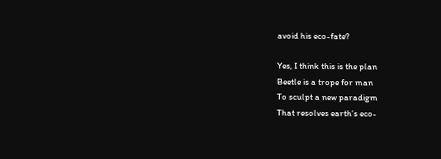avoid his eco-fate?

Yes, I think this is the plan
Beetle is a trope for man
To sculpt a new paradigm
That resolves earth’s eco-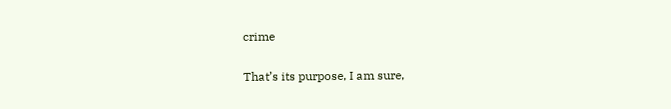crime

That’s its purpose, I am sure,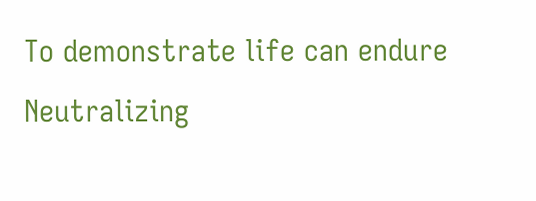To demonstrate life can endure
Neutralizing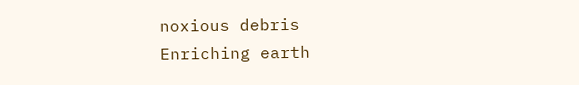noxious debris
Enriching earth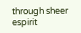through sheer espirit